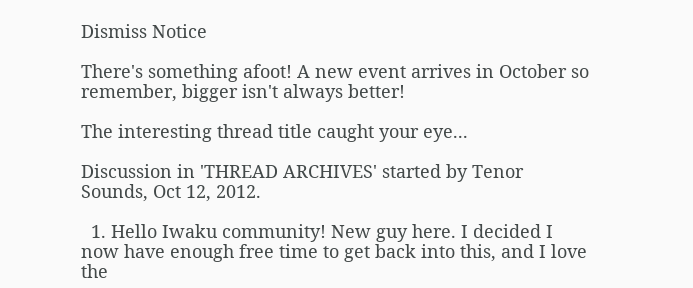Dismiss Notice

There's something afoot! A new event arrives in October so remember, bigger isn't always better!

The interesting thread title caught your eye...

Discussion in 'THREAD ARCHIVES' started by Tenor Sounds, Oct 12, 2012.

  1. Hello Iwaku community! New guy here. I decided I now have enough free time to get back into this, and I love the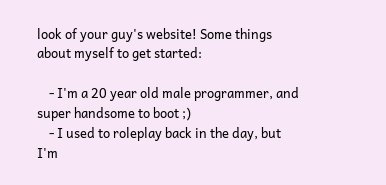look of your guy's website! Some things about myself to get started:

    - I'm a 20 year old male programmer, and super handsome to boot ;)
    - I used to roleplay back in the day, but I'm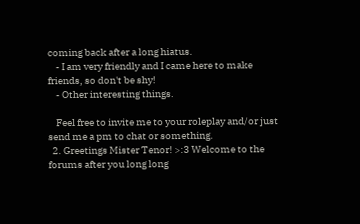coming back after a long hiatus.
    - I am very friendly and I came here to make friends, so don't be shy!
    - Other interesting things.

    Feel free to invite me to your roleplay and/or just send me a pm to chat or something.
  2. Greetings Mister Tenor! >:3 Welcome to the forums after you long long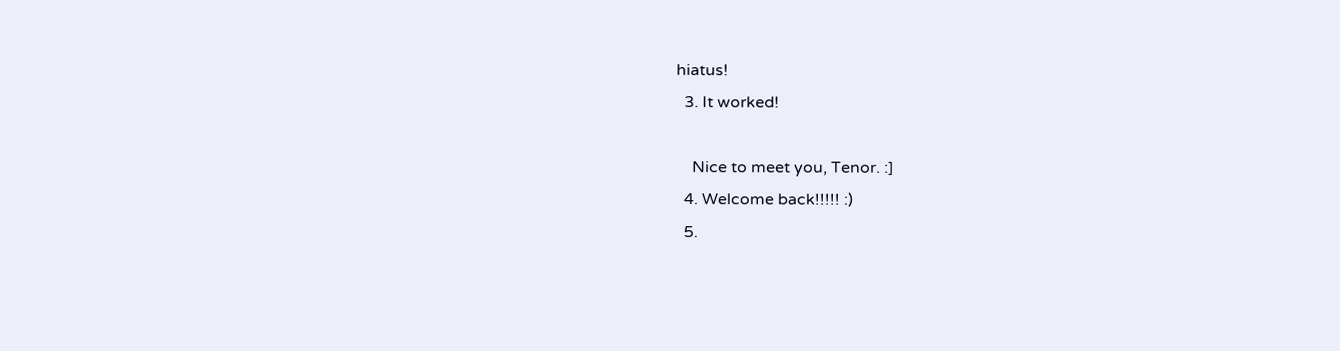hiatus!
  3. It worked!

    Nice to meet you, Tenor. :]
  4. Welcome back!!!!! :)
  5.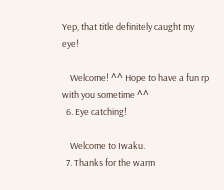Yep, that title definitely caught my eye!

    Welcome! ^^ Hope to have a fun rp with you sometime ^^
  6. Eye catching!

    Welcome to Iwaku.
  7. Thanks for the warm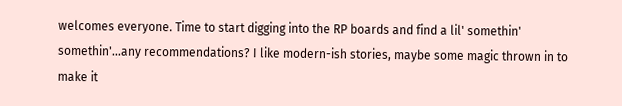welcomes everyone. Time to start digging into the RP boards and find a lil' somethin' somethin'...any recommendations? I like modern-ish stories, maybe some magic thrown in to make it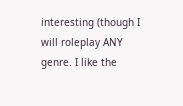interesting (though I will roleplay ANY genre. I like the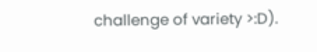challenge of variety >:D).